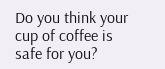Do you think your cup of coffee is safe for you?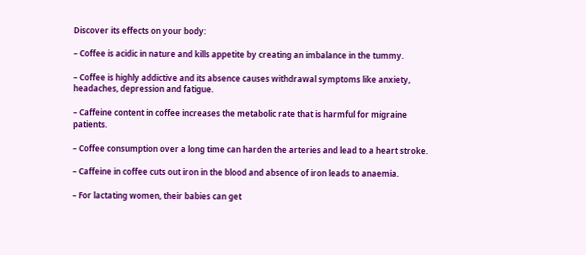Discover its effects on your body:

– Coffee is acidic in nature and kills appetite by creating an imbalance in the tummy.

– Coffee is highly addictive and its absence causes withdrawal symptoms like anxiety, headaches, depression and fatigue.

– Caffeine content in coffee increases the metabolic rate that is harmful for migraine patients.

– Coffee consumption over a long time can harden the arteries and lead to a heart stroke.

– Caffeine in coffee cuts out iron in the blood and absence of iron leads to anaemia.

– For lactating women, their babies can get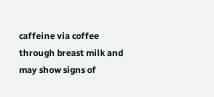caffeine via coffee through breast milk and may show signs of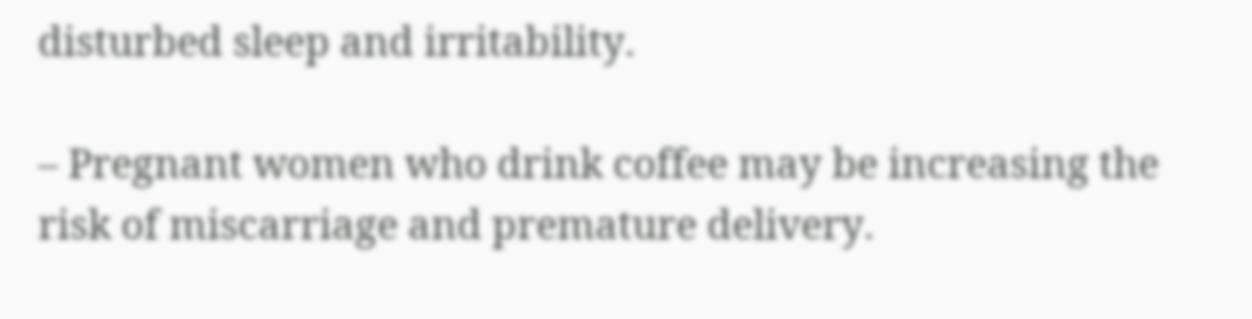disturbed sleep and irritability.

– Pregnant women who drink coffee may be increasing the risk of miscarriage and premature delivery.